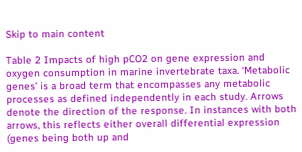Skip to main content

Table 2 Impacts of high pCO2 on gene expression and oxygen consumption in marine invertebrate taxa. ‘Metabolic genes’ is a broad term that encompasses any metabolic processes as defined independently in each study. Arrows denote the direction of the response. In instances with both arrows, this reflects either overall differential expression (genes being both up and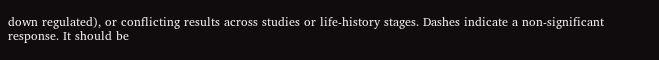down regulated), or conflicting results across studies or life-history stages. Dashes indicate a non-significant response. It should be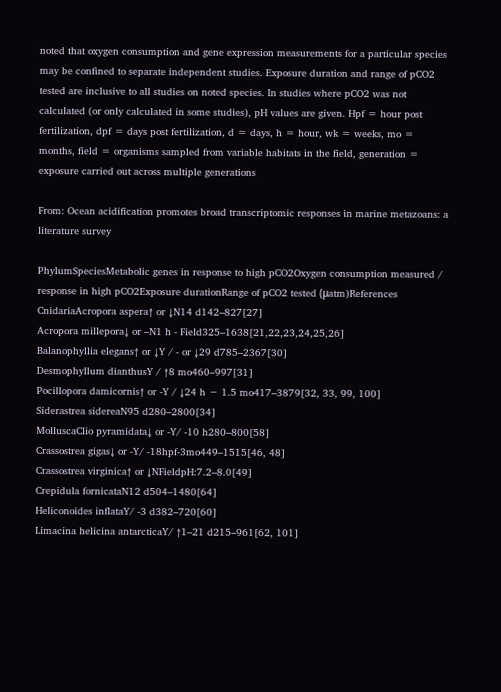noted that oxygen consumption and gene expression measurements for a particular species may be confined to separate independent studies. Exposure duration and range of pCO2 tested are inclusive to all studies on noted species. In studies where pCO2 was not calculated (or only calculated in some studies), pH values are given. Hpf = hour post fertilization, dpf = days post fertilization, d = days, h = hour, wk = weeks, mo = months, field = organisms sampled from variable habitats in the field, generation = exposure carried out across multiple generations

From: Ocean acidification promotes broad transcriptomic responses in marine metazoans: a literature survey

PhylumSpeciesMetabolic genes in response to high pCO2Oxygen consumption measured / response in high pCO2Exposure durationRange of pCO2 tested (μatm)References
CnidariaAcropora aspera↑ or ↓N14 d142–827[27]
Acropora millepora↓ or –N1 h - Field325–1638[21,22,23,24,25,26]
Balanophyllia elegans↑ or ↓Y / - or ↓29 d785–2367[30]
Desmophyllum dianthusY / ↑8 mo460–997[31]
Pocillopora damicornis↑ or -Y / ↓24 h − 1.5 mo417–3879[32, 33, 99, 100]
Siderastrea sidereaN95 d280–2800[34]
MolluscaClio pyramidata↓ or -Y/ -10 h280–800[58]
Crassostrea gigas↓ or -Y/ -18hpf-3mo449–1515[46, 48]
Crassostrea virginica↑ or ↓NFieldpH:7.2–8.0[49]
Crepidula fornicataN12 d504–1480[64]
Heliconoides inflataY/ -3 d382–720[60]
Limacina helicina antarcticaY/ ↑1–21 d215–961[62, 101]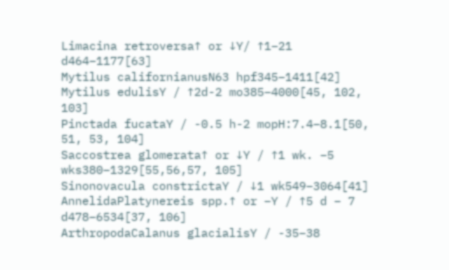Limacina retroversa↑ or ↓Y/ ↑1–21 d464–1177[63]
Mytilus californianusN63 hpf345–1411[42]
Mytilus edulisY / ↑2d-2 mo385–4000[45, 102, 103]
Pinctada fucataY / -0.5 h-2 mopH:7.4–8.1[50, 51, 53, 104]
Saccostrea glomerata↑ or ↓Y / ↑1 wk. −5 wks380–1329[55,56,57, 105]
Sinonovacula constrictaY / ↓1 wk549–3064[41]
AnnelidaPlatynereis spp.↑ or –Y / ↑5 d – 7 d478–6534[37, 106]
ArthropodaCalanus glacialisY / -35–38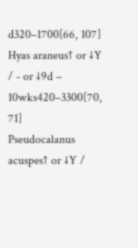d320–1700[66, 107]
Hyas araneus↑ or ↓Y / - or ↓9d – 10wks420–3300[70, 71]
Pseudocalanus acuspes↑ or ↓Y /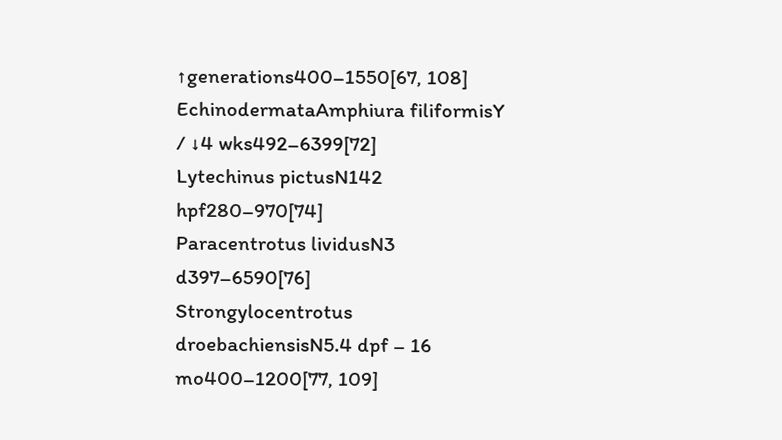↑generations400–1550[67, 108]
EchinodermataAmphiura filiformisY / ↓4 wks492–6399[72]
Lytechinus pictusN142 hpf280–970[74]
Paracentrotus lividusN3 d397–6590[76]
Strongylocentrotus droebachiensisN5.4 dpf – 16 mo400–1200[77, 109]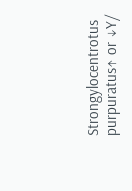Strongylocentrotus purpuratus↑ or ↓Y/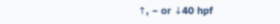↑, − or ↓40 hpf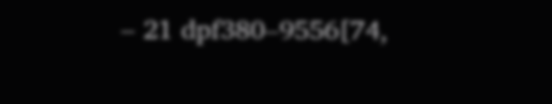– 21 dpf380–9556[74,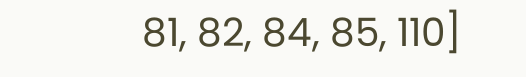81, 82, 84, 85, 110]